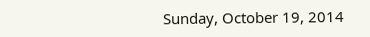Sunday, October 19, 2014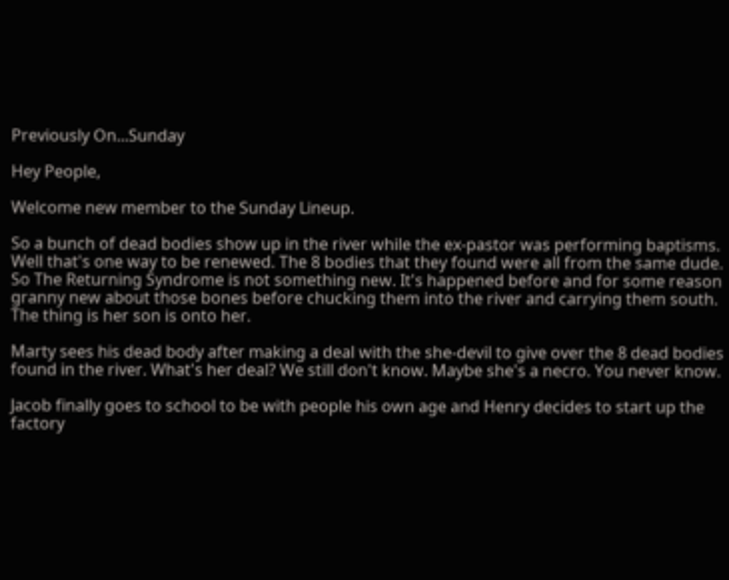Previously On...Sunday

Hey People,

Welcome new member to the Sunday Lineup.

So a bunch of dead bodies show up in the river while the ex-pastor was performing baptisms. Well that's one way to be renewed. The 8 bodies that they found were all from the same dude. So The Returning Syndrome is not something new. It's happened before and for some reason granny new about those bones before chucking them into the river and carrying them south. The thing is her son is onto her.

Marty sees his dead body after making a deal with the she-devil to give over the 8 dead bodies found in the river. What's her deal? We still don't know. Maybe she's a necro. You never know.

Jacob finally goes to school to be with people his own age and Henry decides to start up the factory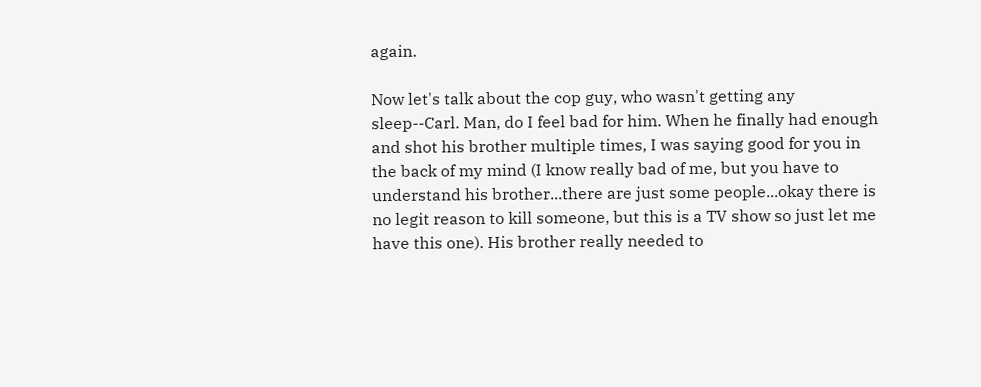again.

Now let's talk about the cop guy, who wasn't getting any sleep--Carl. Man, do I feel bad for him. When he finally had enough and shot his brother multiple times, I was saying good for you in the back of my mind (I know really bad of me, but you have to understand his brother...there are just some people...okay there is no legit reason to kill someone, but this is a TV show so just let me have this one). His brother really needed to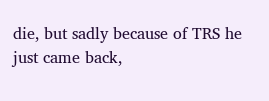die, but sadly because of TRS he just came back,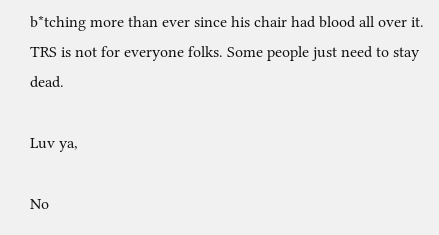b*tching more than ever since his chair had blood all over it. TRS is not for everyone folks. Some people just need to stay dead.

Luv ya,

No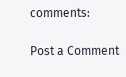comments:

Post a Comment